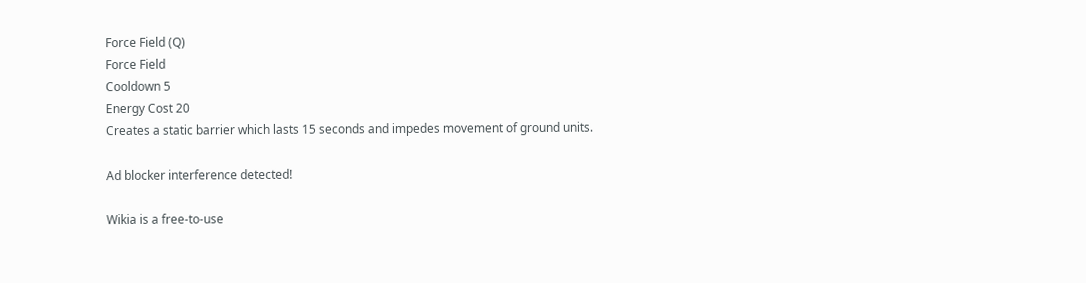Force Field (Q)
Force Field
Cooldown 5
Energy Cost 20
Creates a static barrier which lasts 15 seconds and impedes movement of ground units.

Ad blocker interference detected!

Wikia is a free-to-use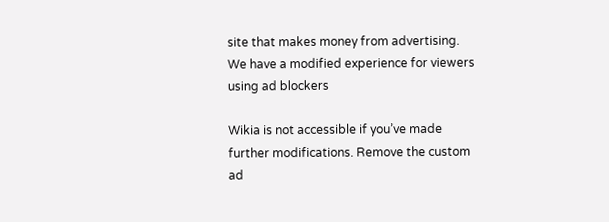site that makes money from advertising. We have a modified experience for viewers using ad blockers

Wikia is not accessible if you’ve made further modifications. Remove the custom ad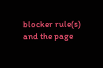blocker rule(s) and the page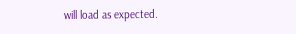will load as expected.